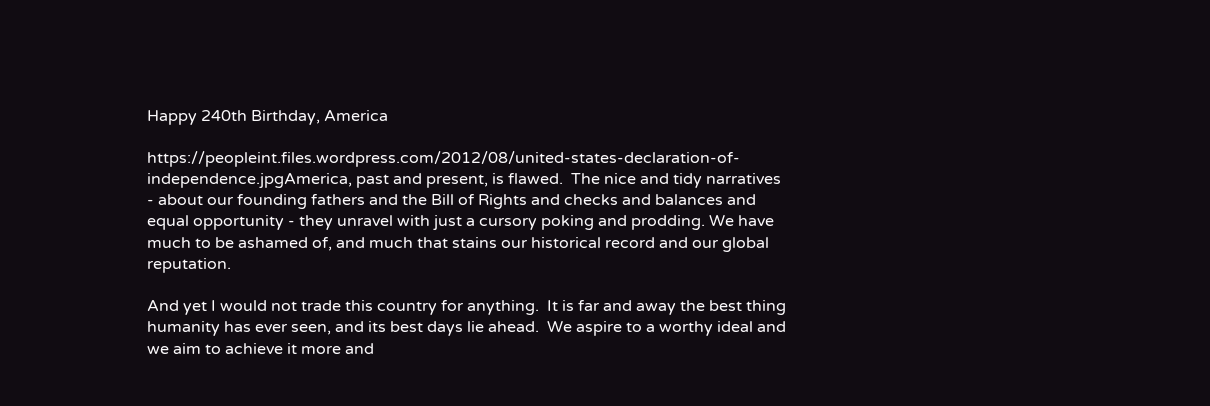Happy 240th Birthday, America

https://peopleint.files.wordpress.com/2012/08/united-states-declaration-of-independence.jpgAmerica, past and present, is flawed.  The nice and tidy narratives - about our founding fathers and the Bill of Rights and checks and balances and equal opportunity - they unravel with just a cursory poking and prodding. We have much to be ashamed of, and much that stains our historical record and our global reputation.

And yet I would not trade this country for anything.  It is far and away the best thing humanity has ever seen, and its best days lie ahead.  We aspire to a worthy ideal and we aim to achieve it more and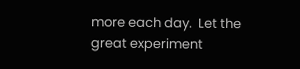more each day.  Let the great experiment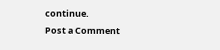continue.
Post a Comment